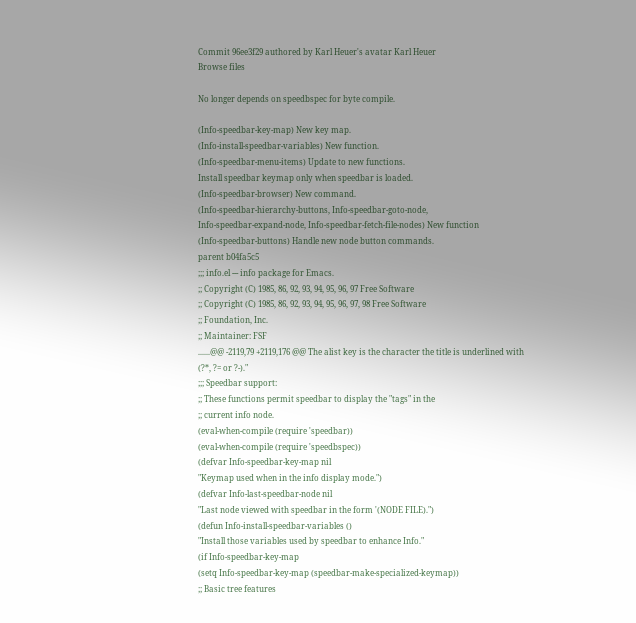Commit 96ee3f29 authored by Karl Heuer's avatar Karl Heuer
Browse files

No longer depends on speedbspec for byte compile.

(Info-speedbar-key-map) New key map.
(Info-install-speedbar-variables) New function.
(Info-speedbar-menu-items) Update to new functions.
Install speedbar keymap only when speedbar is loaded.
(Info-speedbar-browser) New command.
(Info-speedbar-hierarchy-buttons, Info-speedbar-goto-node,
Info-speedbar-expand-node, Info-speedbar-fetch-file-nodes) New function
(Info-speedbar-buttons) Handle new node button commands.
parent b04fa5c5
;;; info.el --- info package for Emacs.
;; Copyright (C) 1985, 86, 92, 93, 94, 95, 96, 97 Free Software
;; Copyright (C) 1985, 86, 92, 93, 94, 95, 96, 97, 98 Free Software
;; Foundation, Inc.
;; Maintainer: FSF
......@@ -2119,79 +2119,176 @@ The alist key is the character the title is underlined with (?*, ?= or ?-)."
;;; Speedbar support:
;; These functions permit speedbar to display the "tags" in the
;; current info node.
(eval-when-compile (require 'speedbar))
(eval-when-compile (require 'speedbspec))
(defvar Info-speedbar-key-map nil
"Keymap used when in the info display mode.")
(defvar Info-last-speedbar-node nil
"Last node viewed with speedbar in the form '(NODE FILE).")
(defun Info-install-speedbar-variables ()
"Install those variables used by speedbar to enhance Info."
(if Info-speedbar-key-map
(setq Info-speedbar-key-map (speedbar-make-specialized-keymap))
;; Basic tree features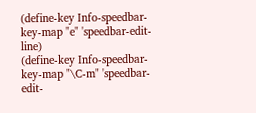(define-key Info-speedbar-key-map "e" 'speedbar-edit-line)
(define-key Info-speedbar-key-map "\C-m" 'speedbar-edit-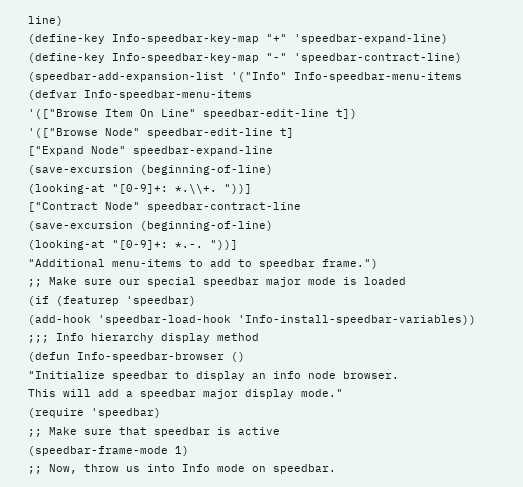line)
(define-key Info-speedbar-key-map "+" 'speedbar-expand-line)
(define-key Info-speedbar-key-map "-" 'speedbar-contract-line)
(speedbar-add-expansion-list '("Info" Info-speedbar-menu-items
(defvar Info-speedbar-menu-items
'(["Browse Item On Line" speedbar-edit-line t])
'(["Browse Node" speedbar-edit-line t]
["Expand Node" speedbar-expand-line
(save-excursion (beginning-of-line)
(looking-at "[0-9]+: *.\\+. "))]
["Contract Node" speedbar-contract-line
(save-excursion (beginning-of-line)
(looking-at "[0-9]+: *.-. "))]
"Additional menu-items to add to speedbar frame.")
;; Make sure our special speedbar major mode is loaded
(if (featurep 'speedbar)
(add-hook 'speedbar-load-hook 'Info-install-speedbar-variables))
;;; Info hierarchy display method
(defun Info-speedbar-browser ()
"Initialize speedbar to display an info node browser.
This will add a speedbar major display mode."
(require 'speedbar)
;; Make sure that speedbar is active
(speedbar-frame-mode 1)
;; Now, throw us into Info mode on speedbar.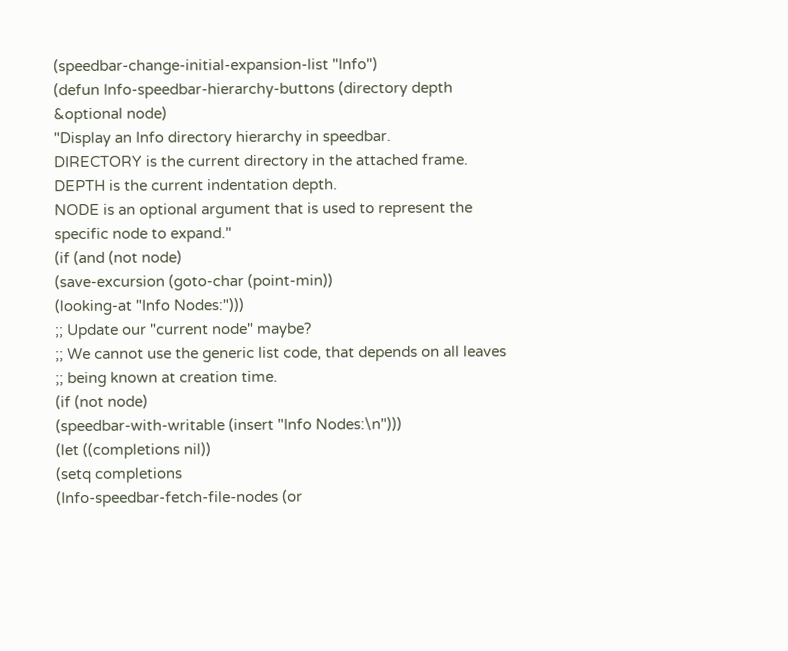(speedbar-change-initial-expansion-list "Info")
(defun Info-speedbar-hierarchy-buttons (directory depth &optional node)
"Display an Info directory hierarchy in speedbar.
DIRECTORY is the current directory in the attached frame.
DEPTH is the current indentation depth.
NODE is an optional argument that is used to represent the
specific node to expand."
(if (and (not node)
(save-excursion (goto-char (point-min))
(looking-at "Info Nodes:")))
;; Update our "current node" maybe?
;; We cannot use the generic list code, that depends on all leaves
;; being known at creation time.
(if (not node)
(speedbar-with-writable (insert "Info Nodes:\n")))
(let ((completions nil))
(setq completions
(Info-speedbar-fetch-file-nodes (or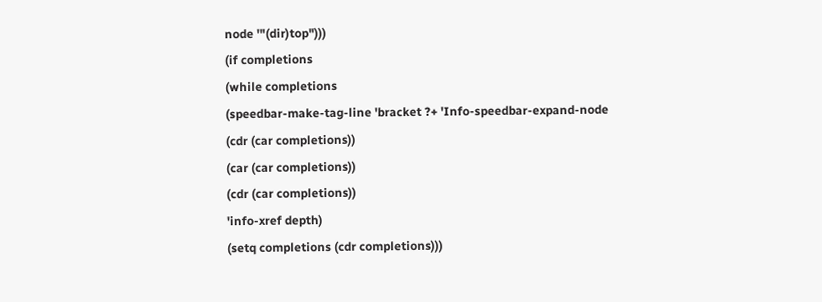node '"(dir)top")))
(if completions
(while completions
(speedbar-make-tag-line 'bracket ?+ 'Info-speedbar-expand-node
(cdr (car completions))
(car (car completions))
(cdr (car completions))
'info-xref depth)
(setq completions (cdr completions)))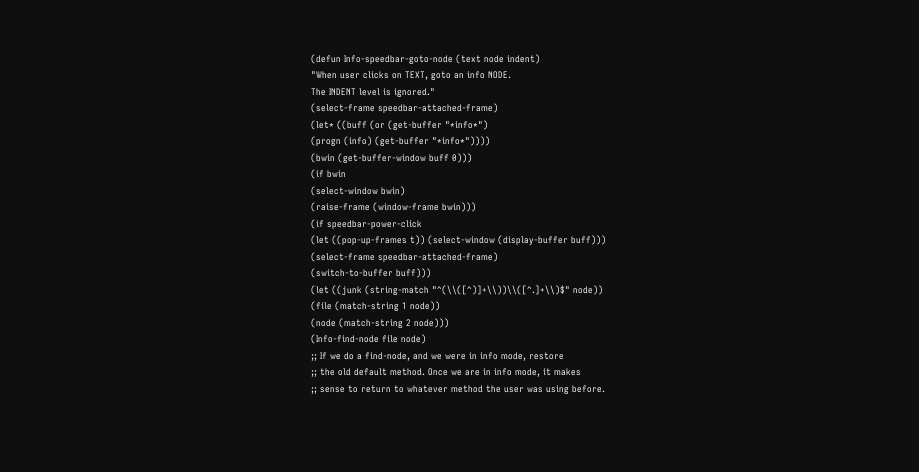(defun Info-speedbar-goto-node (text node indent)
"When user clicks on TEXT, goto an info NODE.
The INDENT level is ignored."
(select-frame speedbar-attached-frame)
(let* ((buff (or (get-buffer "*info*")
(progn (info) (get-buffer "*info*"))))
(bwin (get-buffer-window buff 0)))
(if bwin
(select-window bwin)
(raise-frame (window-frame bwin)))
(if speedbar-power-click
(let ((pop-up-frames t)) (select-window (display-buffer buff)))
(select-frame speedbar-attached-frame)
(switch-to-buffer buff)))
(let ((junk (string-match "^(\\([^)]+\\))\\([^.]+\\)$" node))
(file (match-string 1 node))
(node (match-string 2 node)))
(Info-find-node file node)
;; If we do a find-node, and we were in info mode, restore
;; the old default method. Once we are in info mode, it makes
;; sense to return to whatever method the user was using before.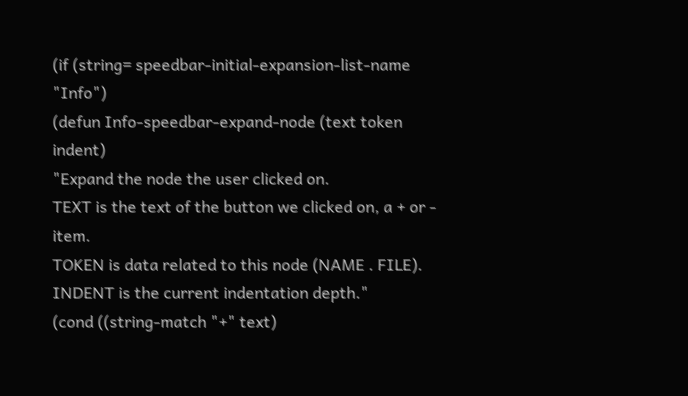(if (string= speedbar-initial-expansion-list-name "Info")
(defun Info-speedbar-expand-node (text token indent)
"Expand the node the user clicked on.
TEXT is the text of the button we clicked on, a + or - item.
TOKEN is data related to this node (NAME . FILE).
INDENT is the current indentation depth."
(cond ((string-match "+" text)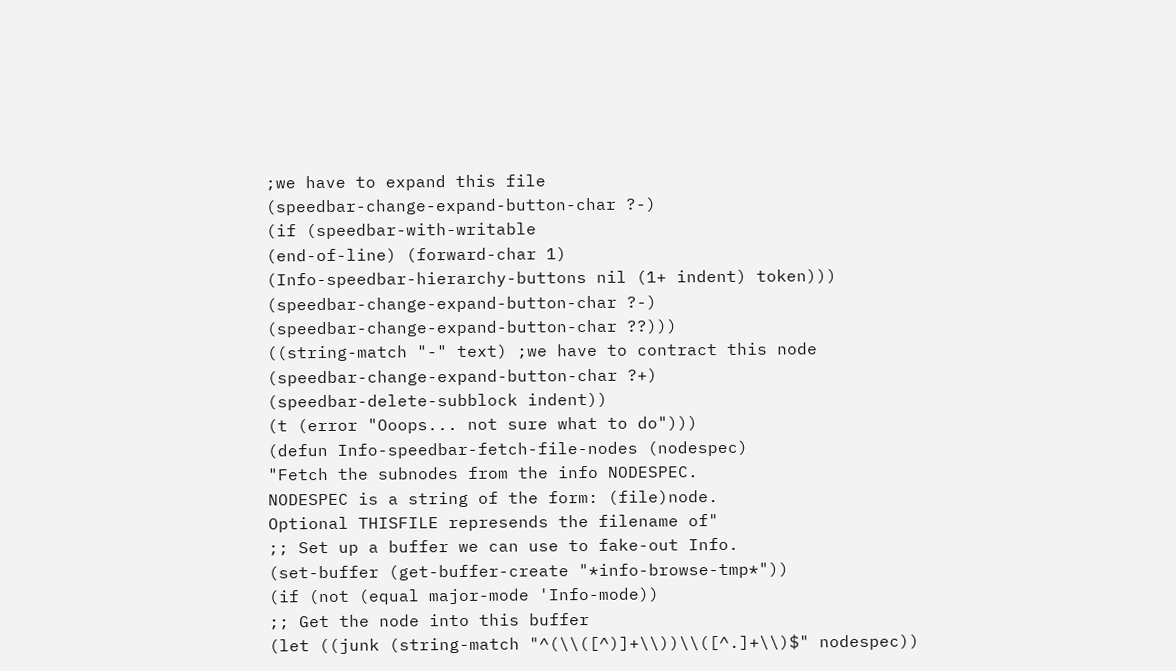;we have to expand this file
(speedbar-change-expand-button-char ?-)
(if (speedbar-with-writable
(end-of-line) (forward-char 1)
(Info-speedbar-hierarchy-buttons nil (1+ indent) token)))
(speedbar-change-expand-button-char ?-)
(speedbar-change-expand-button-char ??)))
((string-match "-" text) ;we have to contract this node
(speedbar-change-expand-button-char ?+)
(speedbar-delete-subblock indent))
(t (error "Ooops... not sure what to do")))
(defun Info-speedbar-fetch-file-nodes (nodespec)
"Fetch the subnodes from the info NODESPEC.
NODESPEC is a string of the form: (file)node.
Optional THISFILE represends the filename of"
;; Set up a buffer we can use to fake-out Info.
(set-buffer (get-buffer-create "*info-browse-tmp*"))
(if (not (equal major-mode 'Info-mode))
;; Get the node into this buffer
(let ((junk (string-match "^(\\([^)]+\\))\\([^.]+\\)$" nodespec))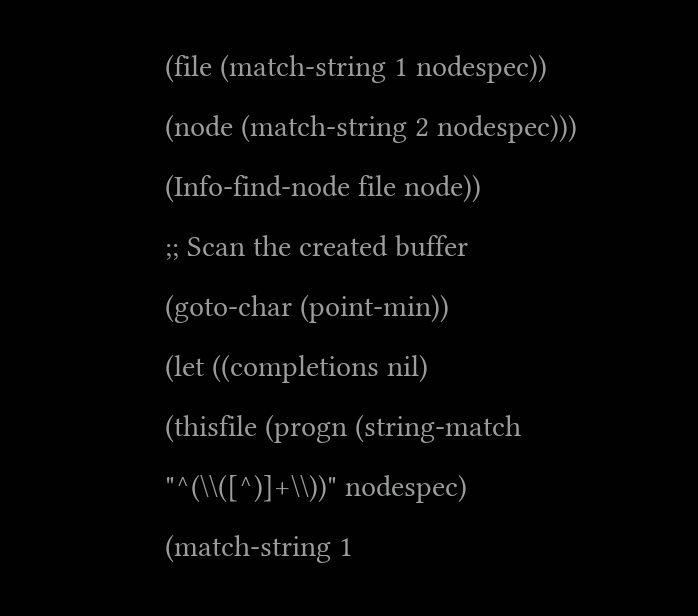(file (match-string 1 nodespec))
(node (match-string 2 nodespec)))
(Info-find-node file node))
;; Scan the created buffer
(goto-char (point-min))
(let ((completions nil)
(thisfile (progn (string-match "^(\\([^)]+\\))" nodespec)
(match-string 1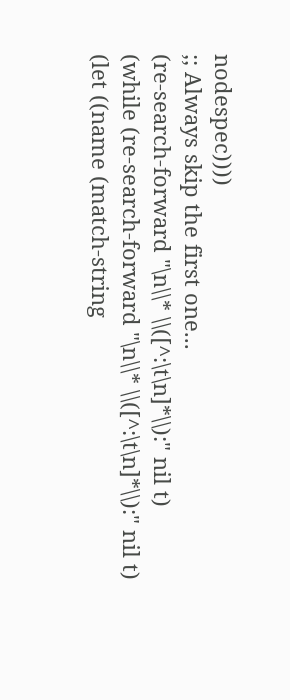nodespec))))
;; Always skip the first one...
(re-search-forward "\n\\* \\([^:\t\n]*\\):" nil t)
(while (re-search-forward "\n\\* \\([^:\t\n]*\\):" nil t)
(let ((name (match-string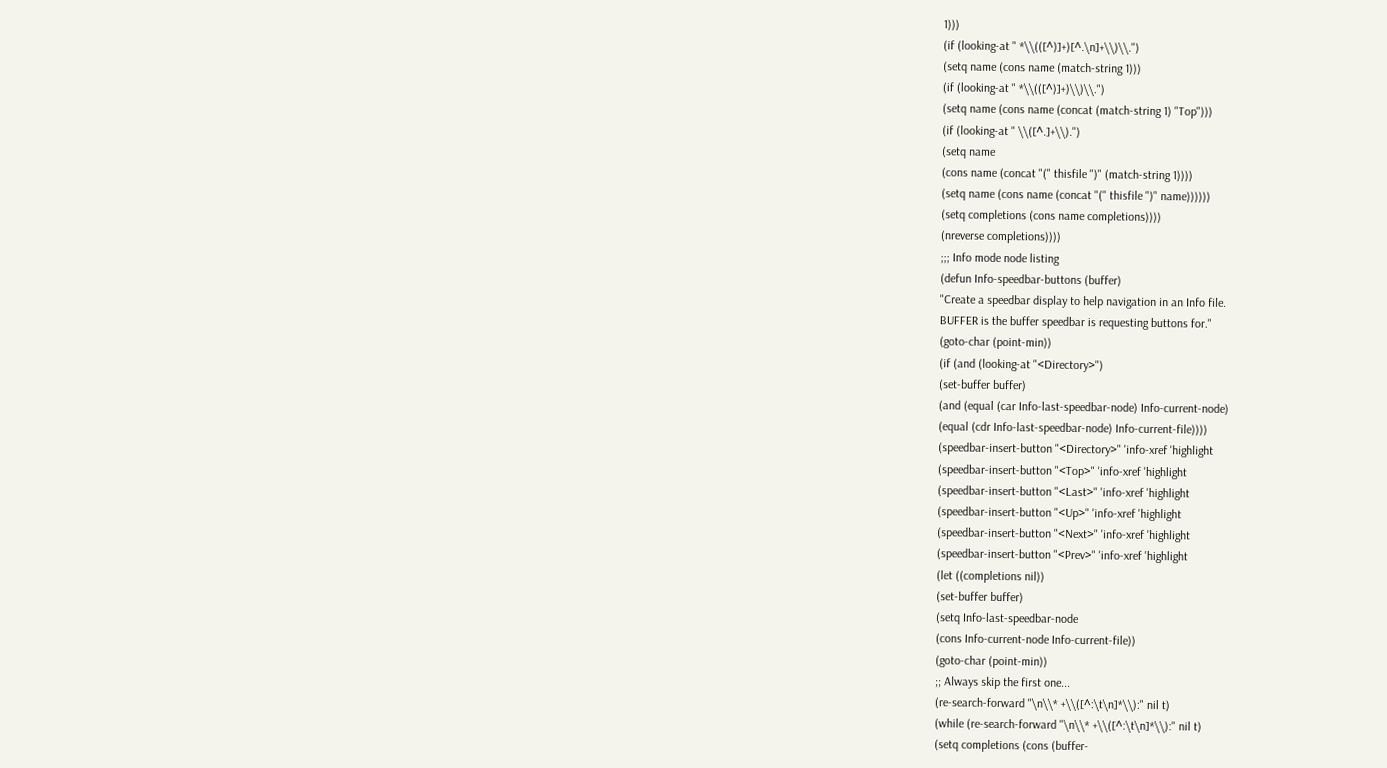1)))
(if (looking-at " *\\(([^)]+)[^.\n]+\\)\\.")
(setq name (cons name (match-string 1)))
(if (looking-at " *\\(([^)]+)\\)\\.")
(setq name (cons name (concat (match-string 1) "Top")))
(if (looking-at " \\([^.]+\\).")
(setq name
(cons name (concat "(" thisfile ")" (match-string 1))))
(setq name (cons name (concat "(" thisfile ")" name))))))
(setq completions (cons name completions))))
(nreverse completions))))
;;; Info mode node listing
(defun Info-speedbar-buttons (buffer)
"Create a speedbar display to help navigation in an Info file.
BUFFER is the buffer speedbar is requesting buttons for."
(goto-char (point-min))
(if (and (looking-at "<Directory>")
(set-buffer buffer)
(and (equal (car Info-last-speedbar-node) Info-current-node)
(equal (cdr Info-last-speedbar-node) Info-current-file))))
(speedbar-insert-button "<Directory>" 'info-xref 'highlight
(speedbar-insert-button "<Top>" 'info-xref 'highlight
(speedbar-insert-button "<Last>" 'info-xref 'highlight
(speedbar-insert-button "<Up>" 'info-xref 'highlight
(speedbar-insert-button "<Next>" 'info-xref 'highlight
(speedbar-insert-button "<Prev>" 'info-xref 'highlight
(let ((completions nil))
(set-buffer buffer)
(setq Info-last-speedbar-node
(cons Info-current-node Info-current-file))
(goto-char (point-min))
;; Always skip the first one...
(re-search-forward "\n\\* +\\([^:\t\n]*\\):" nil t)
(while (re-search-forward "\n\\* +\\([^:\t\n]*\\):" nil t)
(setq completions (cons (buffer-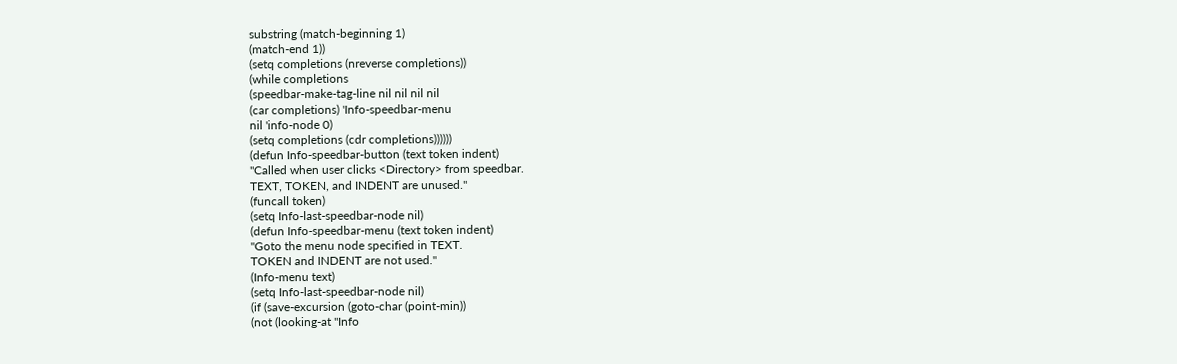substring (match-beginning 1)
(match-end 1))
(setq completions (nreverse completions))
(while completions
(speedbar-make-tag-line nil nil nil nil
(car completions) 'Info-speedbar-menu
nil 'info-node 0)
(setq completions (cdr completions))))))
(defun Info-speedbar-button (text token indent)
"Called when user clicks <Directory> from speedbar.
TEXT, TOKEN, and INDENT are unused."
(funcall token)
(setq Info-last-speedbar-node nil)
(defun Info-speedbar-menu (text token indent)
"Goto the menu node specified in TEXT.
TOKEN and INDENT are not used."
(Info-menu text)
(setq Info-last-speedbar-node nil)
(if (save-excursion (goto-char (point-min))
(not (looking-at "Info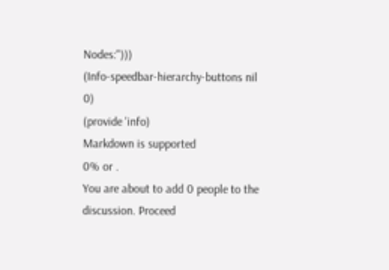Nodes:")))
(Info-speedbar-hierarchy-buttons nil 0)
(provide 'info)
Markdown is supported
0% or .
You are about to add 0 people to the discussion. Proceed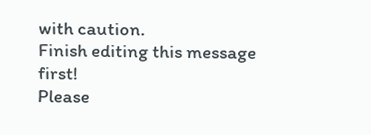with caution.
Finish editing this message first!
Please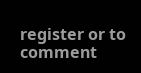register or to comment